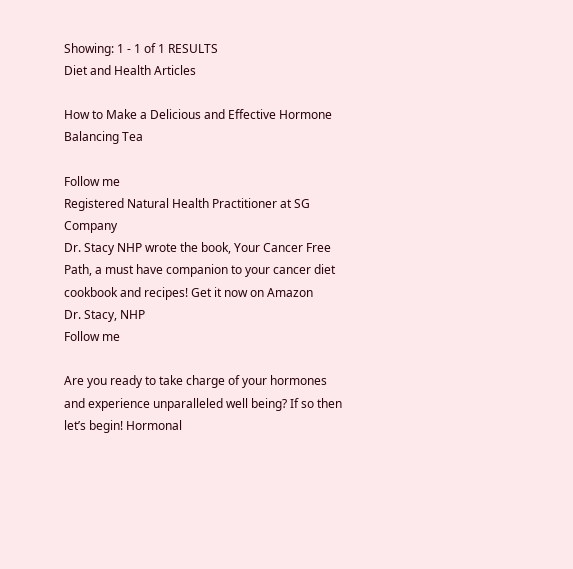Showing: 1 - 1 of 1 RESULTS
Diet and Health Articles

How to Make a Delicious and Effective Hormone Balancing Tea

Follow me
Registered Natural Health Practitioner at SG Company
Dr. Stacy NHP wrote the book, Your Cancer Free Path, a must have companion to your cancer diet cookbook and recipes! Get it now on Amazon
Dr. Stacy, NHP
Follow me

Are you ready to take charge of your hormones and experience unparalleled well being? If so then let’s begin! Hormonal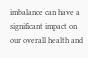imbalance can have a significant impact on our overall health and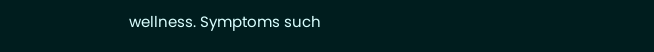wellness. Symptoms such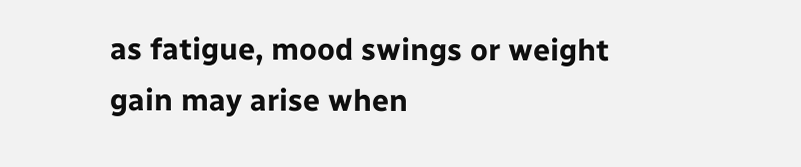as fatigue, mood swings or weight gain may arise when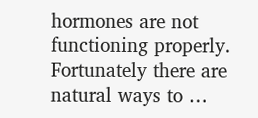hormones are not functioning properly. Fortunately there are natural ways to …